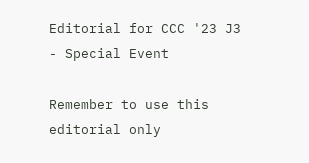Editorial for CCC '23 J3 - Special Event

Remember to use this editorial only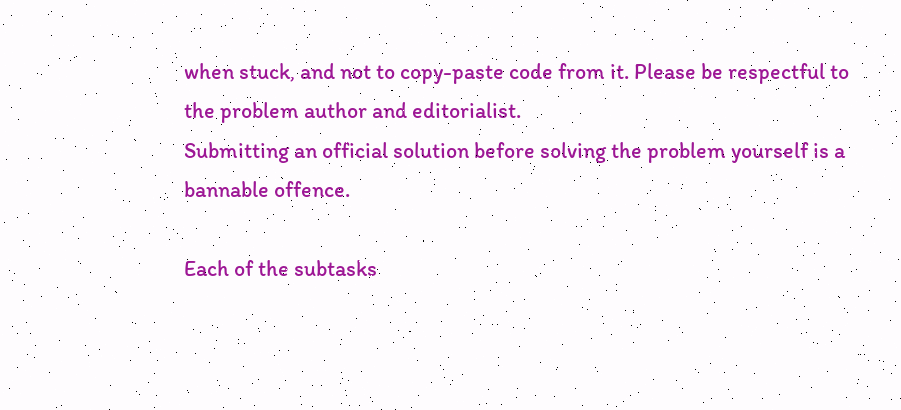when stuck, and not to copy-paste code from it. Please be respectful to the problem author and editorialist.
Submitting an official solution before solving the problem yourself is a bannable offence.

Each of the subtasks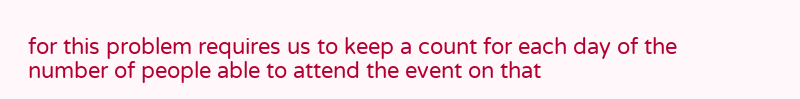for this problem requires us to keep a count for each day of the number of people able to attend the event on that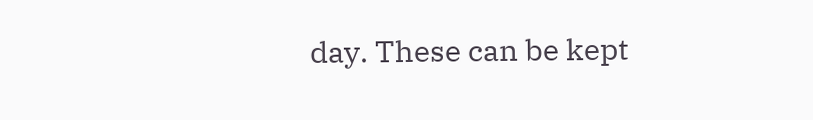day. These can be kept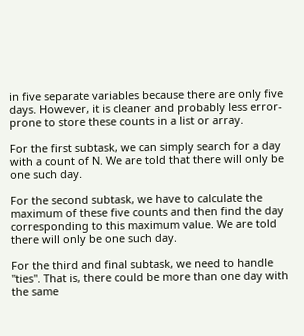in five separate variables because there are only five days. However, it is cleaner and probably less error-prone to store these counts in a list or array.

For the first subtask, we can simply search for a day with a count of N. We are told that there will only be one such day.

For the second subtask, we have to calculate the maximum of these five counts and then find the day corresponding to this maximum value. We are told there will only be one such day.

For the third and final subtask, we need to handle "ties". That is, there could be more than one day with the same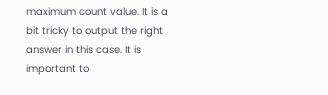maximum count value. It is a bit tricky to output the right answer in this case. It is important to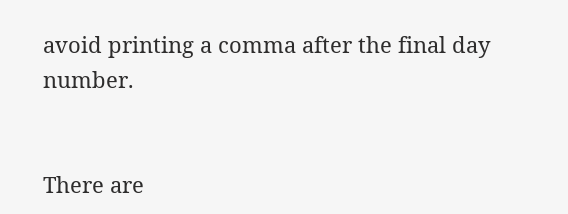avoid printing a comma after the final day number.


There are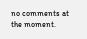no comments at the moment.